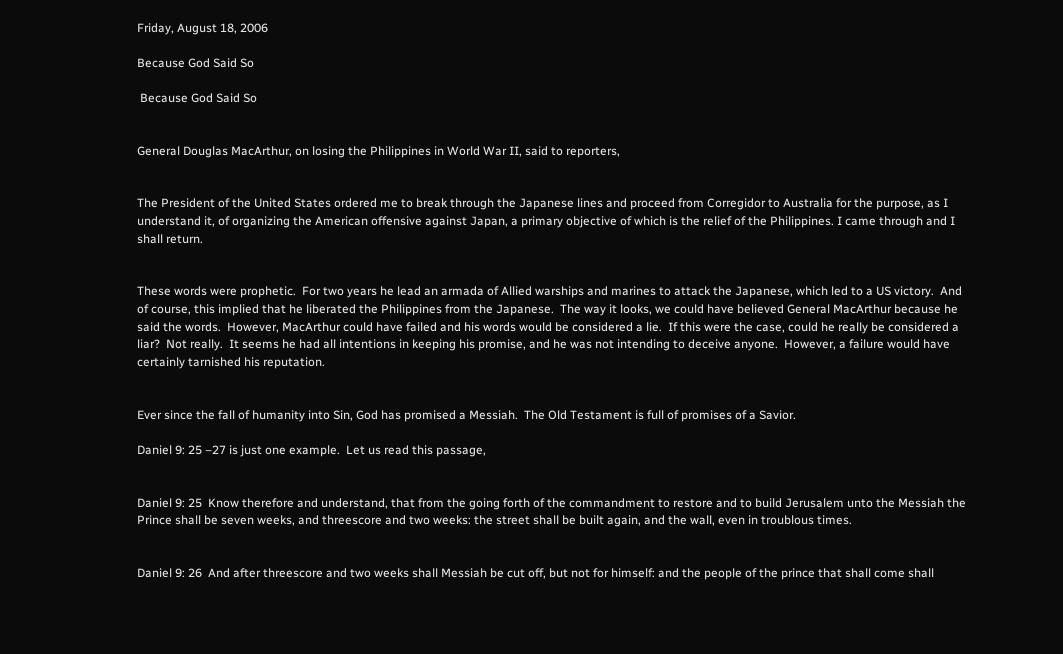Friday, August 18, 2006

Because God Said So

 Because God Said So


General Douglas MacArthur, on losing the Philippines in World War II, said to reporters,


The President of the United States ordered me to break through the Japanese lines and proceed from Corregidor to Australia for the purpose, as I understand it, of organizing the American offensive against Japan, a primary objective of which is the relief of the Philippines. I came through and I shall return.


These words were prophetic.  For two years he lead an armada of Allied warships and marines to attack the Japanese, which led to a US victory.  And of course, this implied that he liberated the Philippines from the Japanese.  The way it looks, we could have believed General MacArthur because he said the words.  However, MacArthur could have failed and his words would be considered a lie.  If this were the case, could he really be considered a liar?  Not really.  It seems he had all intentions in keeping his promise, and he was not intending to deceive anyone.  However, a failure would have certainly tarnished his reputation.


Ever since the fall of humanity into Sin, God has promised a Messiah.  The Old Testament is full of promises of a Savior.

Daniel 9: 25 –27 is just one example.  Let us read this passage,


Daniel 9: 25  Know therefore and understand, that from the going forth of the commandment to restore and to build Jerusalem unto the Messiah the Prince shall be seven weeks, and threescore and two weeks: the street shall be built again, and the wall, even in troublous times.


Daniel 9: 26  And after threescore and two weeks shall Messiah be cut off, but not for himself: and the people of the prince that shall come shall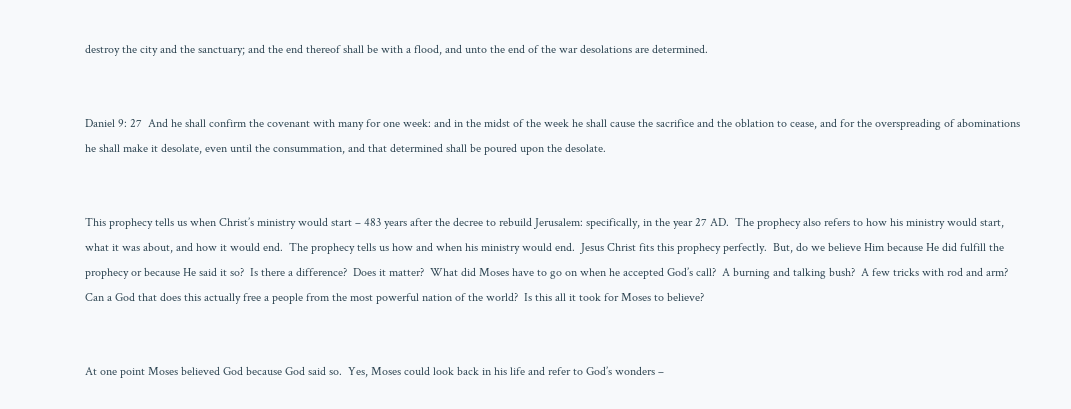destroy the city and the sanctuary; and the end thereof shall be with a flood, and unto the end of the war desolations are determined.


Daniel 9: 27  And he shall confirm the covenant with many for one week: and in the midst of the week he shall cause the sacrifice and the oblation to cease, and for the overspreading of abominations he shall make it desolate, even until the consummation, and that determined shall be poured upon the desolate.


This prophecy tells us when Christ’s ministry would start – 483 years after the decree to rebuild Jerusalem: specifically, in the year 27 AD.  The prophecy also refers to how his ministry would start, what it was about, and how it would end.  The prophecy tells us how and when his ministry would end.  Jesus Christ fits this prophecy perfectly.  But, do we believe Him because He did fulfill the prophecy or because He said it so?  Is there a difference?  Does it matter?  What did Moses have to go on when he accepted God’s call?  A burning and talking bush?  A few tricks with rod and arm?  Can a God that does this actually free a people from the most powerful nation of the world?  Is this all it took for Moses to believe?


At one point Moses believed God because God said so.  Yes, Moses could look back in his life and refer to God’s wonders –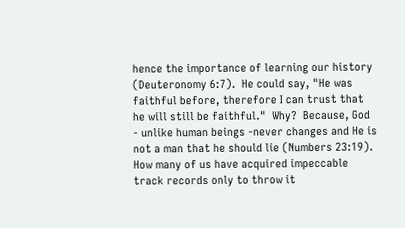hence the importance of learning our history (Deuteronomy 6:7).  He could say, "He was faithful before, therefore I can trust that he will still be faithful."  Why?  Because, God - unlike human beings -never changes and He is not a man that he should lie (Numbers 23:19).    How many of us have acquired impeccable track records only to throw it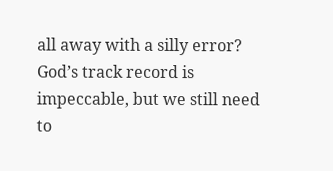all away with a silly error?  God’s track record is impeccable, but we still need to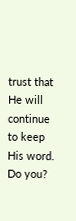trust that He will continue to keep His word.  Do you?